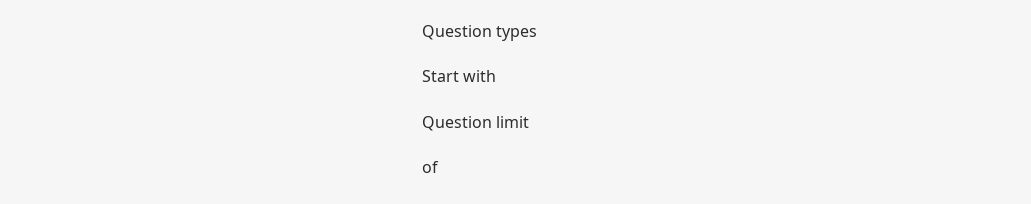Question types

Start with

Question limit

of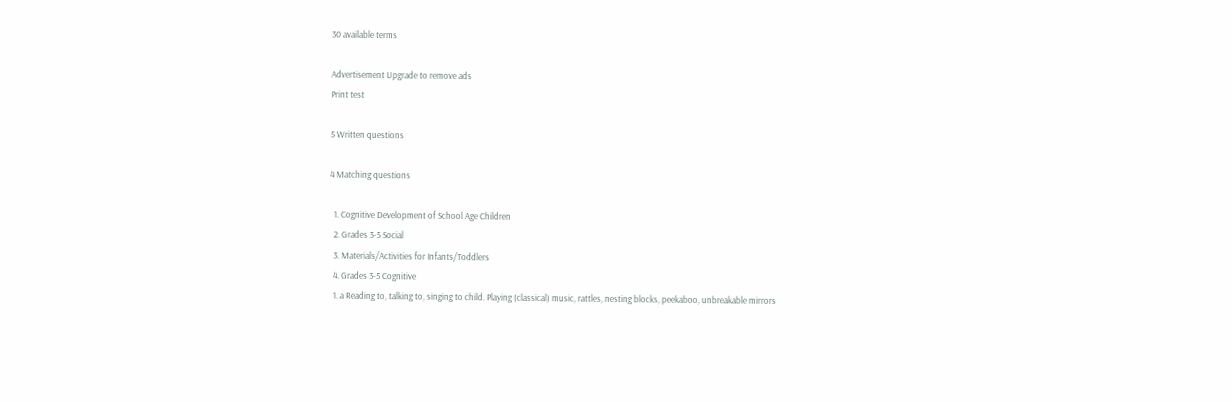30 available terms

Advertisement Upgrade to remove ads
Print test

5 Written questions

4 Matching questions

  1. Cognitive Development of School Age Children
  2. Grades 3-5 Social
  3. Materials/Activities for Infants/Toddlers
  4. Grades 3-5 Cognitive
  1. a Reading to, talking to, singing to child. Playing (classical) music, rattles, nesting blocks, peekaboo, unbreakable mirrors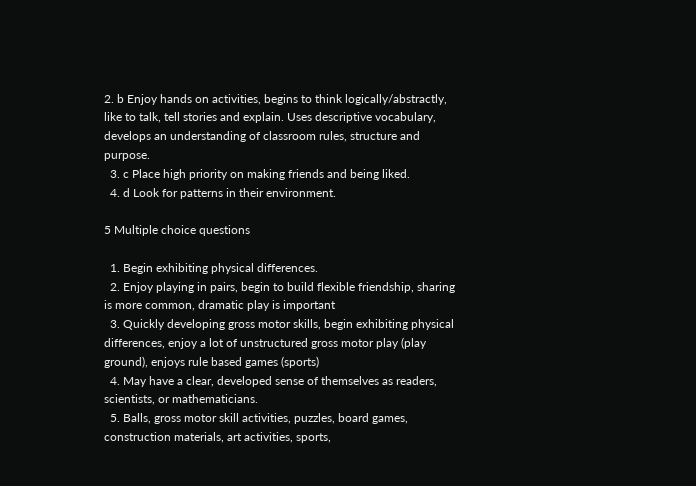2. b Enjoy hands on activities, begins to think logically/abstractly, like to talk, tell stories and explain. Uses descriptive vocabulary, develops an understanding of classroom rules, structure and purpose.
  3. c Place high priority on making friends and being liked.
  4. d Look for patterns in their environment.

5 Multiple choice questions

  1. Begin exhibiting physical differences.
  2. Enjoy playing in pairs, begin to build flexible friendship, sharing is more common, dramatic play is important
  3. Quickly developing gross motor skills, begin exhibiting physical differences, enjoy a lot of unstructured gross motor play (play ground), enjoys rule based games (sports)
  4. May have a clear, developed sense of themselves as readers, scientists, or mathematicians.
  5. Balls, gross motor skill activities, puzzles, board games, construction materials, art activities, sports,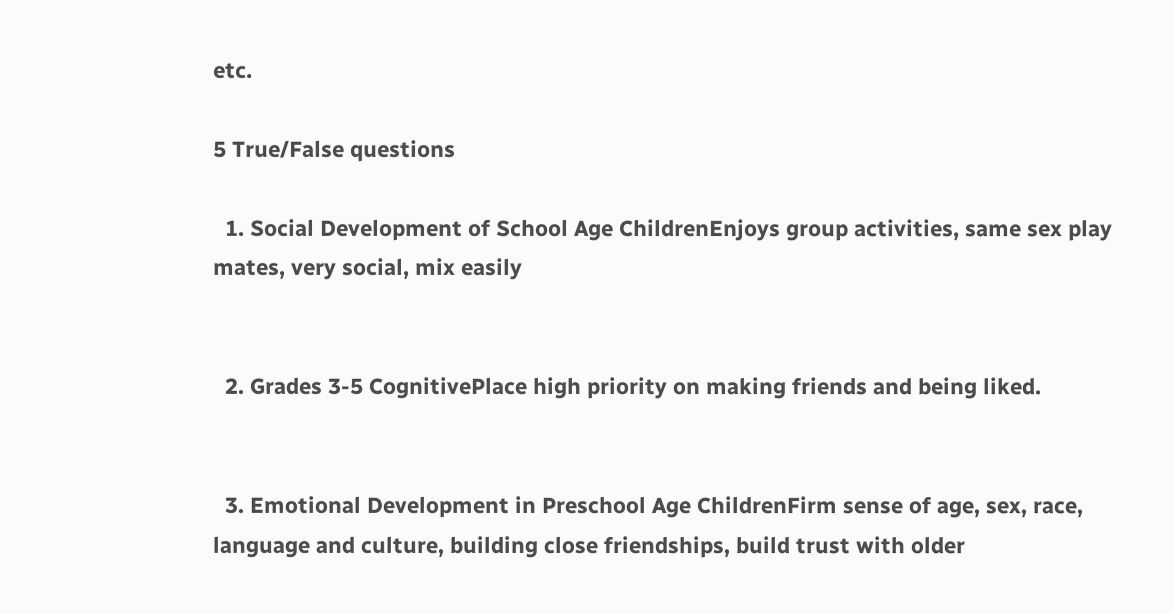etc.

5 True/False questions

  1. Social Development of School Age ChildrenEnjoys group activities, same sex play mates, very social, mix easily


  2. Grades 3-5 CognitivePlace high priority on making friends and being liked.


  3. Emotional Development in Preschool Age ChildrenFirm sense of age, sex, race, language and culture, building close friendships, build trust with older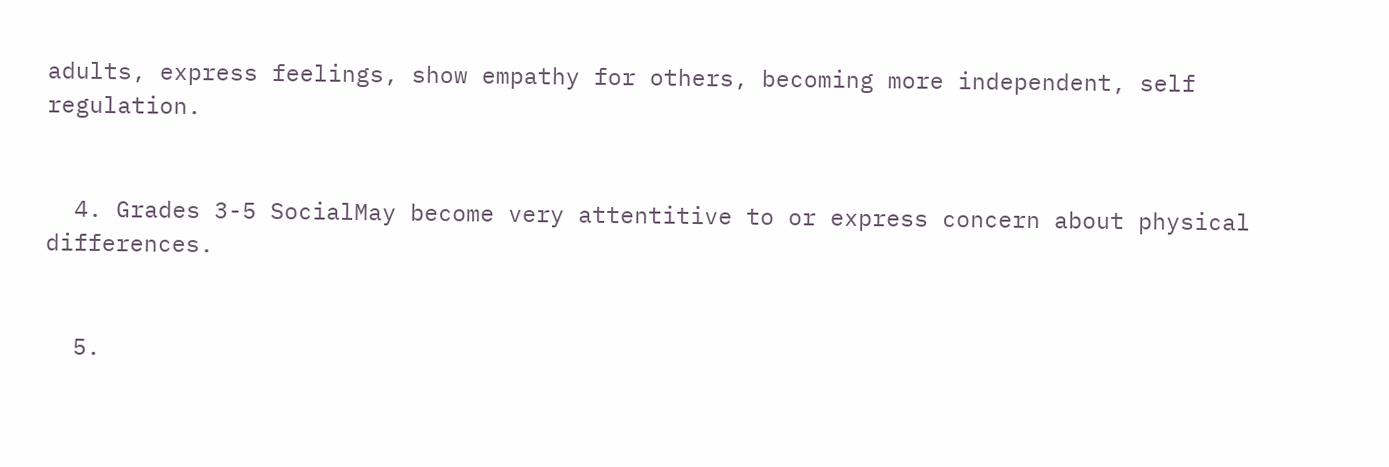adults, express feelings, show empathy for others, becoming more independent, self regulation.


  4. Grades 3-5 SocialMay become very attentitive to or express concern about physical differences.


  5.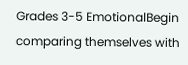Grades 3-5 EmotionalBegin comparing themselves with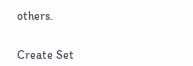others.


Create Set